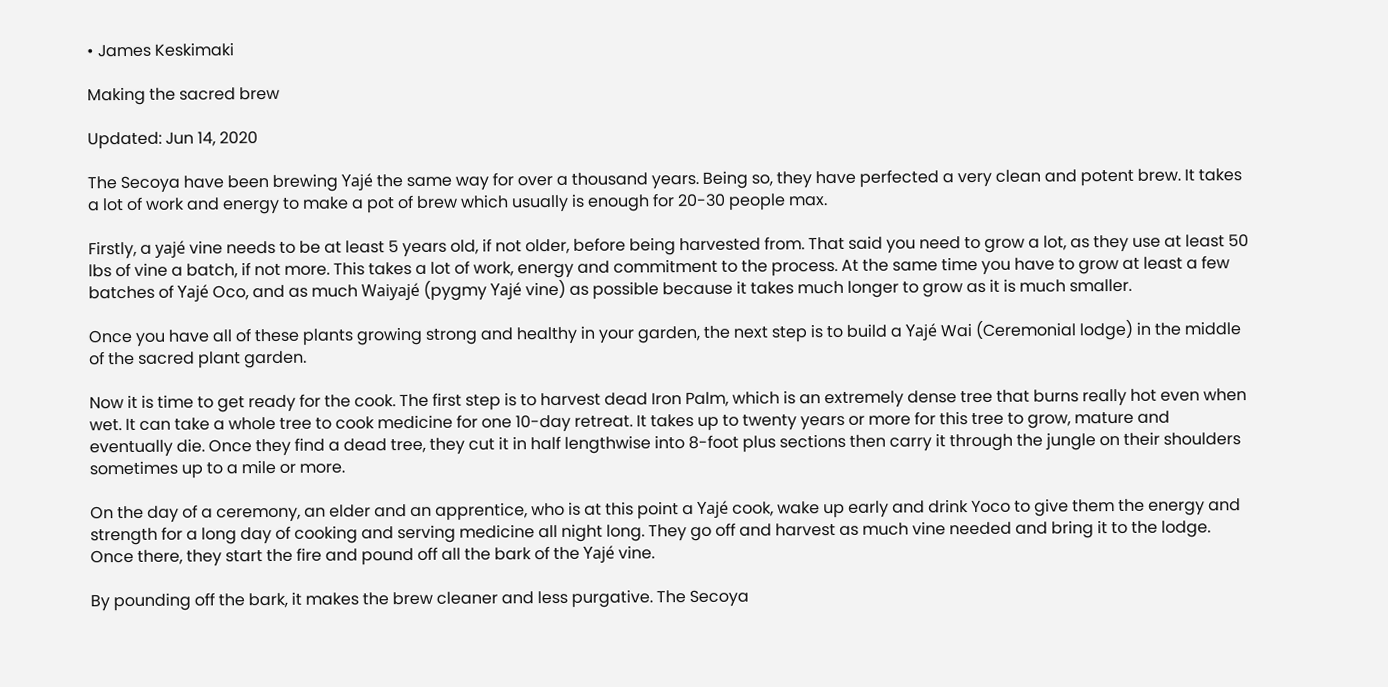• James Keskimaki

Making the sacred brew

Updated: Jun 14, 2020

The Secoya have been brewing Yajé the same way for over a thousand years. Being so, they have perfected a very clean and potent brew. It takes a lot of work and energy to make a pot of brew which usually is enough for 20-30 people max.

Firstly, a yajé vine needs to be at least 5 years old, if not older, before being harvested from. That said you need to grow a lot, as they use at least 50 lbs of vine a batch, if not more. This takes a lot of work, energy and commitment to the process. At the same time you have to grow at least a few batches of Yajé Oco, and as much Waiyajé (pygmy Yajé vine) as possible because it takes much longer to grow as it is much smaller.

Once you have all of these plants growing strong and healthy in your garden, the next step is to build a Yajé Wai (Ceremonial lodge) in the middle of the sacred plant garden.

Now it is time to get ready for the cook. The first step is to harvest dead Iron Palm, which is an extremely dense tree that burns really hot even when wet. It can take a whole tree to cook medicine for one 10-day retreat. It takes up to twenty years or more for this tree to grow, mature and eventually die. Once they find a dead tree, they cut it in half lengthwise into 8-foot plus sections then carry it through the jungle on their shoulders sometimes up to a mile or more.

On the day of a ceremony, an elder and an apprentice, who is at this point a Yajé cook, wake up early and drink Yoco to give them the energy and strength for a long day of cooking and serving medicine all night long. They go off and harvest as much vine needed and bring it to the lodge. Once there, they start the fire and pound off all the bark of the Yajé vine.

By pounding off the bark, it makes the brew cleaner and less purgative. The Secoya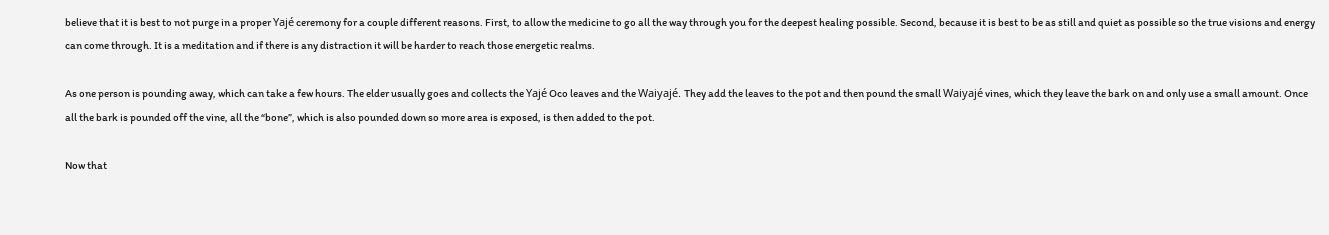believe that it is best to not purge in a proper Yajé ceremony for a couple different reasons. First, to allow the medicine to go all the way through you for the deepest healing possible. Second, because it is best to be as still and quiet as possible so the true visions and energy can come through. It is a meditation and if there is any distraction it will be harder to reach those energetic realms.

As one person is pounding away, which can take a few hours. The elder usually goes and collects the Yajé Oco leaves and the Waiyajé. They add the leaves to the pot and then pound the small Waiyajé vines, which they leave the bark on and only use a small amount. Once all the bark is pounded off the vine, all the “bone”, which is also pounded down so more area is exposed, is then added to the pot.

Now that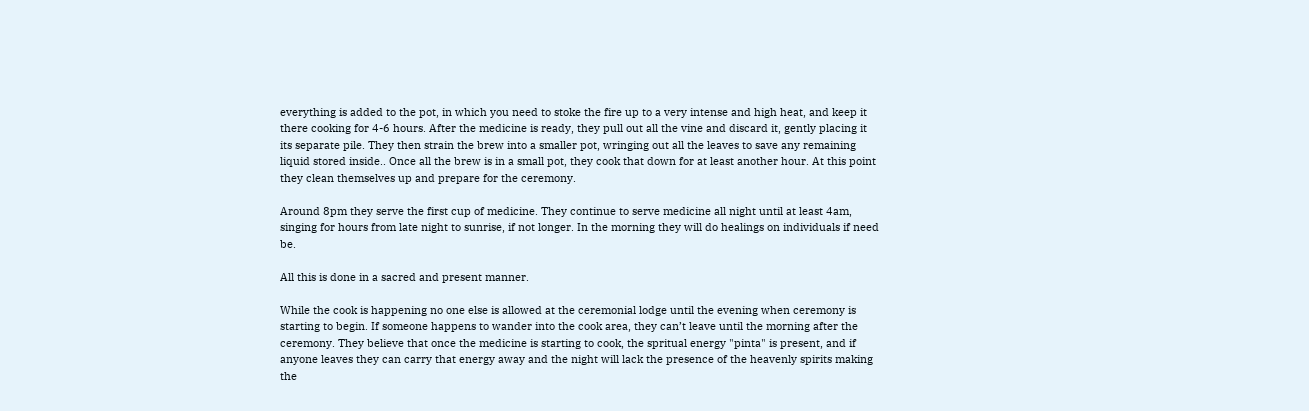everything is added to the pot, in which you need to stoke the fire up to a very intense and high heat, and keep it there cooking for 4-6 hours. After the medicine is ready, they pull out all the vine and discard it, gently placing it its separate pile. They then strain the brew into a smaller pot, wringing out all the leaves to save any remaining liquid stored inside.. Once all the brew is in a small pot, they cook that down for at least another hour. At this point they clean themselves up and prepare for the ceremony.

Around 8pm they serve the first cup of medicine. They continue to serve medicine all night until at least 4am, singing for hours from late night to sunrise, if not longer. In the morning they will do healings on individuals if need be.

All this is done in a sacred and present manner.

While the cook is happening no one else is allowed at the ceremonial lodge until the evening when ceremony is starting to begin. If someone happens to wander into the cook area, they can’t leave until the morning after the ceremony. They believe that once the medicine is starting to cook, the spritual energy "pinta" is present, and if anyone leaves they can carry that energy away and the night will lack the presence of the heavenly spirits making the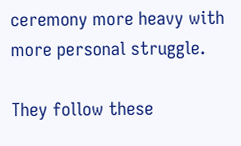ceremony more heavy with more personal struggle.

They follow these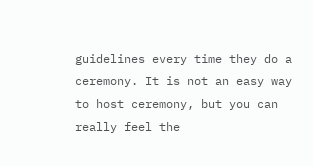guidelines every time they do a ceremony. It is not an easy way to host ceremony, but you can really feel the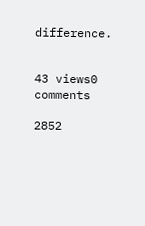difference.


43 views0 comments

2852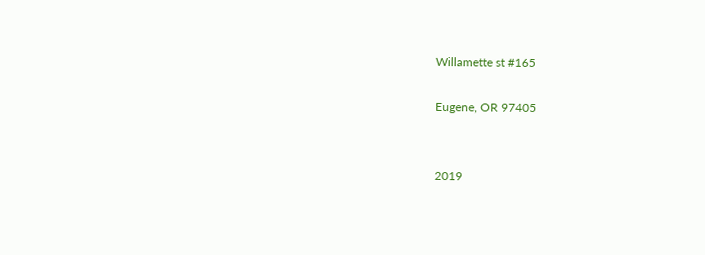Willamette st #165

Eugene, OR 97405


2019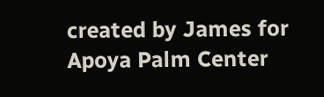created by James for Apoya Palm Center